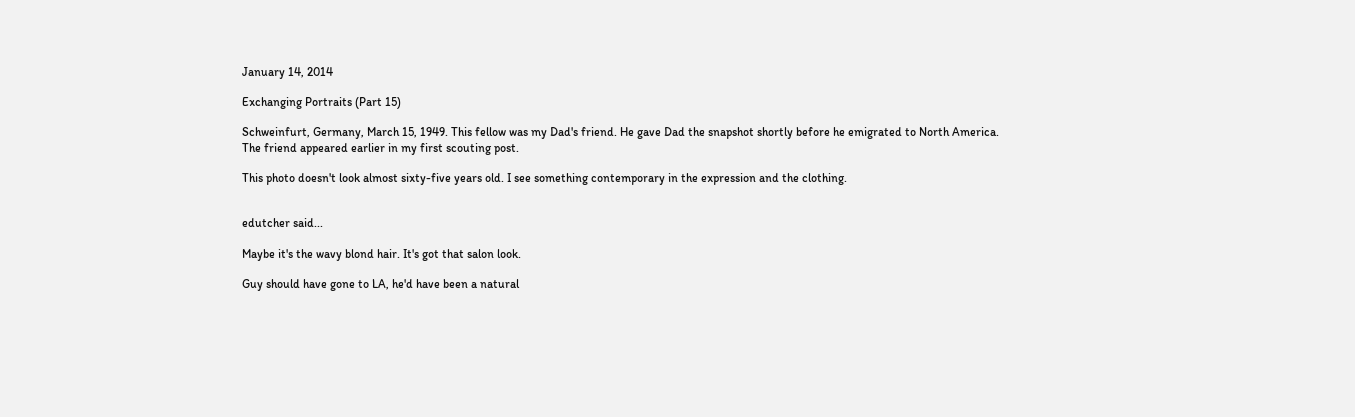January 14, 2014

Exchanging Portraits (Part 15)

Schweinfurt, Germany, March 15, 1949. This fellow was my Dad's friend. He gave Dad the snapshot shortly before he emigrated to North America. The friend appeared earlier in my first scouting post.

This photo doesn't look almost sixty-five years old. I see something contemporary in the expression and the clothing.


edutcher said...

Maybe it's the wavy blond hair. It's got that salon look.

Guy should have gone to LA, he'd have been a natural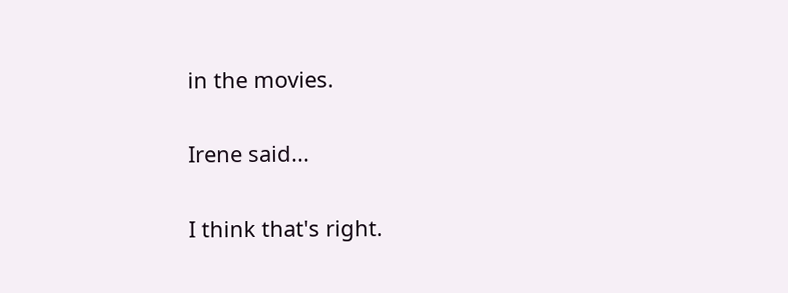in the movies.

Irene said...

I think that's right.